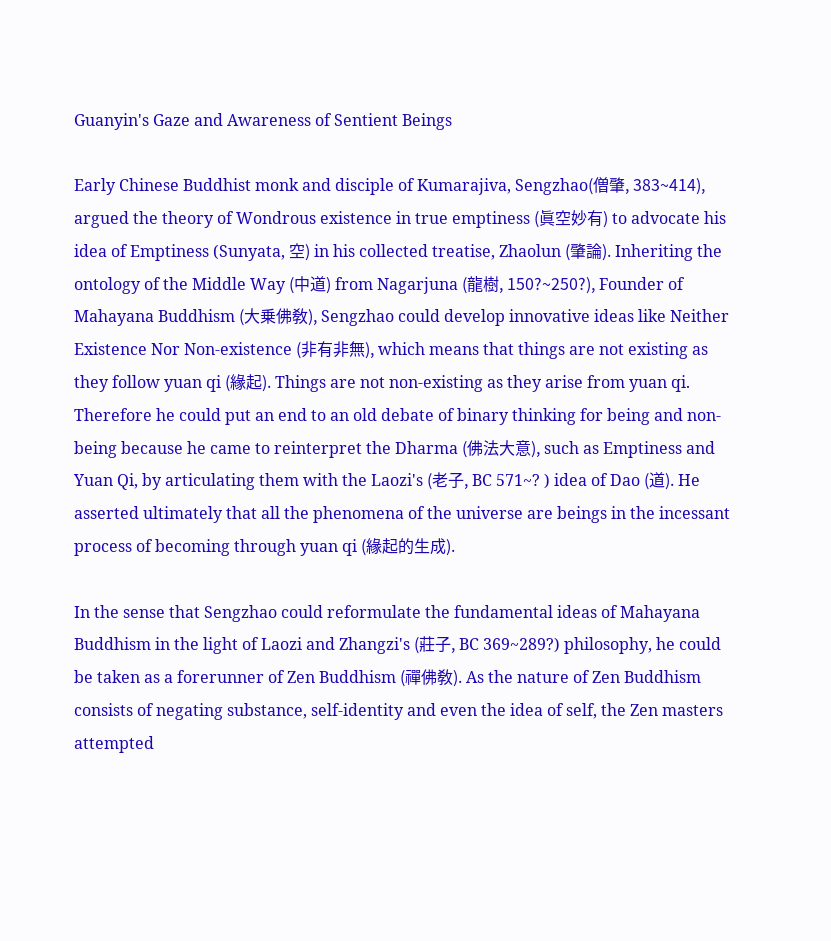Guanyin's Gaze and Awareness of Sentient Beings

Early Chinese Buddhist monk and disciple of Kumarajiva, Sengzhao(僧肇, 383~414), argued the theory of Wondrous existence in true emptiness (眞空妙有) to advocate his idea of Emptiness (Sunyata, 空) in his collected treatise, Zhaolun (肇論). Inheriting the ontology of the Middle Way (中道) from Nagarjuna (龍樹, 150?~250?), Founder of Mahayana Buddhism (大乗佛敎), Sengzhao could develop innovative ideas like Neither Existence Nor Non-existence (非有非無), which means that things are not existing as they follow yuan qi (緣起). Things are not non-existing as they arise from yuan qi. Therefore he could put an end to an old debate of binary thinking for being and non-being because he came to reinterpret the Dharma (佛法大意), such as Emptiness and Yuan Qi, by articulating them with the Laozi's (老子, BC 571~? ) idea of Dao (道). He asserted ultimately that all the phenomena of the universe are beings in the incessant process of becoming through yuan qi (緣起的生成).

In the sense that Sengzhao could reformulate the fundamental ideas of Mahayana Buddhism in the light of Laozi and Zhangzi's (莊子, BC 369~289?) philosophy, he could be taken as a forerunner of Zen Buddhism (禪佛敎). As the nature of Zen Buddhism consists of negating substance, self-identity and even the idea of self, the Zen masters attempted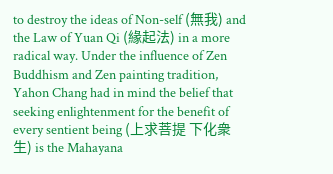to destroy the ideas of Non-self (無我) and the Law of Yuan Qi (緣起法) in a more radical way. Under the influence of Zen Buddhism and Zen painting tradition, Yahon Chang had in mind the belief that seeking enlightenment for the benefit of every sentient being (上求菩提 下化衆生) is the Mahayana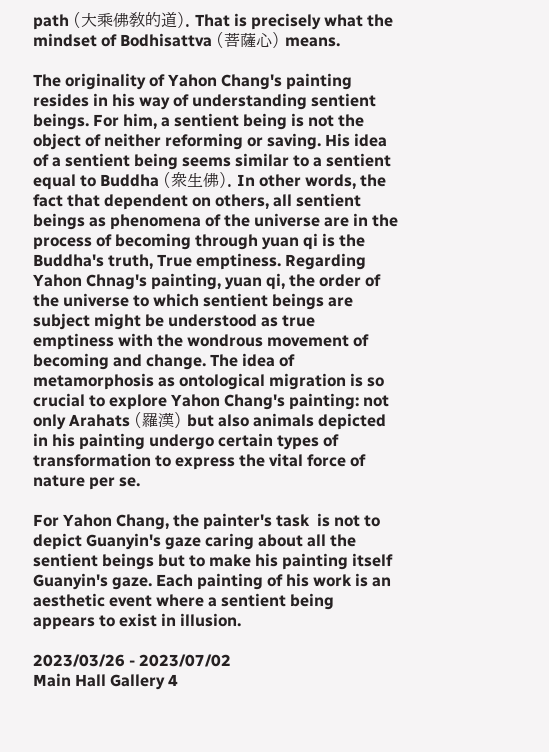path (大乘佛敎的道). That is precisely what the mindset of Bodhisattva (菩薩心) means.

The originality of Yahon Chang's painting resides in his way of understanding sentient beings. For him, a sentient being is not the object of neither reforming or saving. His idea of a sentient being seems similar to a sentient equal to Buddha (衆生佛). In other words, the fact that dependent on others, all sentient beings as phenomena of the universe are in the process of becoming through yuan qi is the Buddha's truth, True emptiness. Regarding Yahon Chnag's painting, yuan qi, the order of the universe to which sentient beings are subject might be understood as true emptiness with the wondrous movement of becoming and change. The idea of metamorphosis as ontological migration is so crucial to explore Yahon Chang's painting: not only Arahats (羅漢) but also animals depicted in his painting undergo certain types of transformation to express the vital force of nature per se.

For Yahon Chang, the painter's task  is not to depict Guanyin's gaze caring about all the sentient beings but to make his painting itself Guanyin's gaze. Each painting of his work is an aesthetic event where a sentient being appears to exist in illusion.

2023/03/26 - 2023/07/02
Main Hall Gallery 4